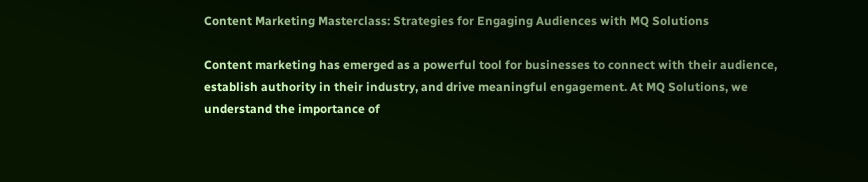Content Marketing Masterclass: Strategies for Engaging Audiences with MQ Solutions

Content marketing has emerged as a powerful tool for businesses to connect with their audience, establish authority in their industry, and drive meaningful engagement. At MQ Solutions, we understand the importance of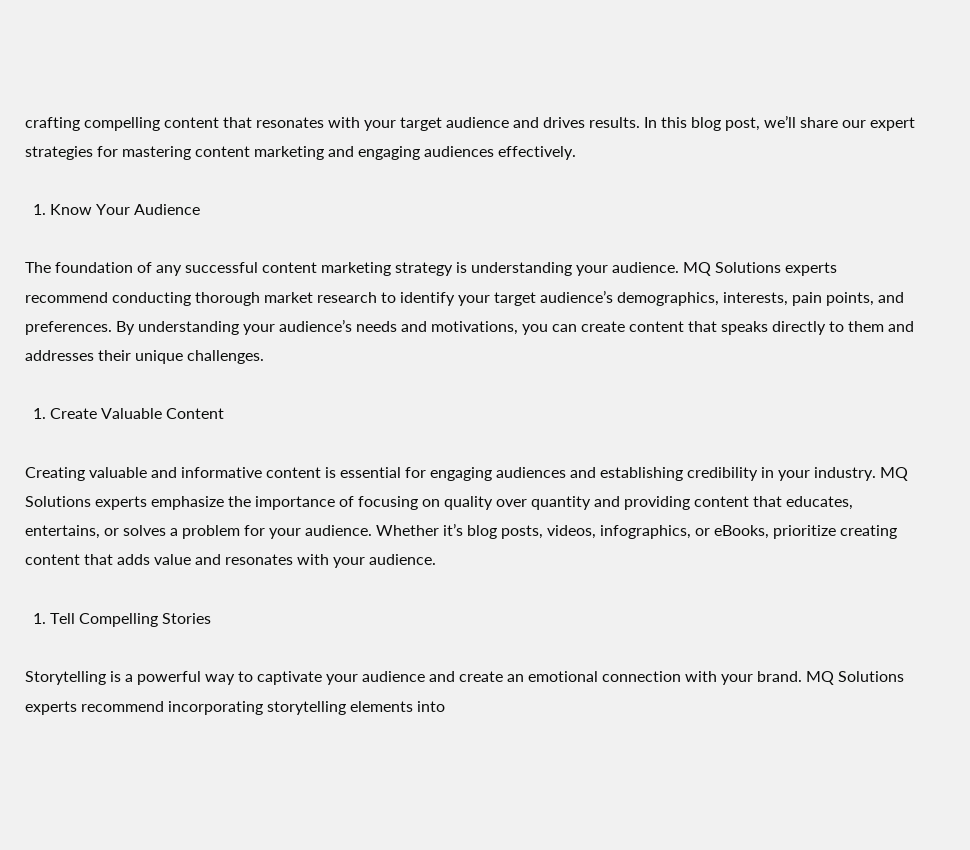crafting compelling content that resonates with your target audience and drives results. In this blog post, we’ll share our expert strategies for mastering content marketing and engaging audiences effectively.

  1. Know Your Audience

The foundation of any successful content marketing strategy is understanding your audience. MQ Solutions experts recommend conducting thorough market research to identify your target audience’s demographics, interests, pain points, and preferences. By understanding your audience’s needs and motivations, you can create content that speaks directly to them and addresses their unique challenges.

  1. Create Valuable Content

Creating valuable and informative content is essential for engaging audiences and establishing credibility in your industry. MQ Solutions experts emphasize the importance of focusing on quality over quantity and providing content that educates, entertains, or solves a problem for your audience. Whether it’s blog posts, videos, infographics, or eBooks, prioritize creating content that adds value and resonates with your audience.

  1. Tell Compelling Stories

Storytelling is a powerful way to captivate your audience and create an emotional connection with your brand. MQ Solutions experts recommend incorporating storytelling elements into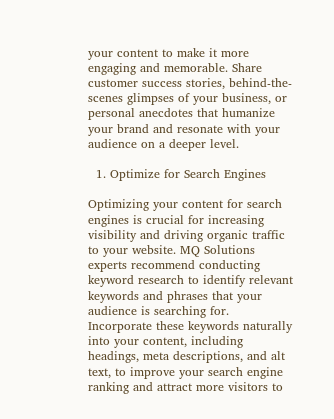your content to make it more engaging and memorable. Share customer success stories, behind-the-scenes glimpses of your business, or personal anecdotes that humanize your brand and resonate with your audience on a deeper level.

  1. Optimize for Search Engines

Optimizing your content for search engines is crucial for increasing visibility and driving organic traffic to your website. MQ Solutions experts recommend conducting keyword research to identify relevant keywords and phrases that your audience is searching for. Incorporate these keywords naturally into your content, including headings, meta descriptions, and alt text, to improve your search engine ranking and attract more visitors to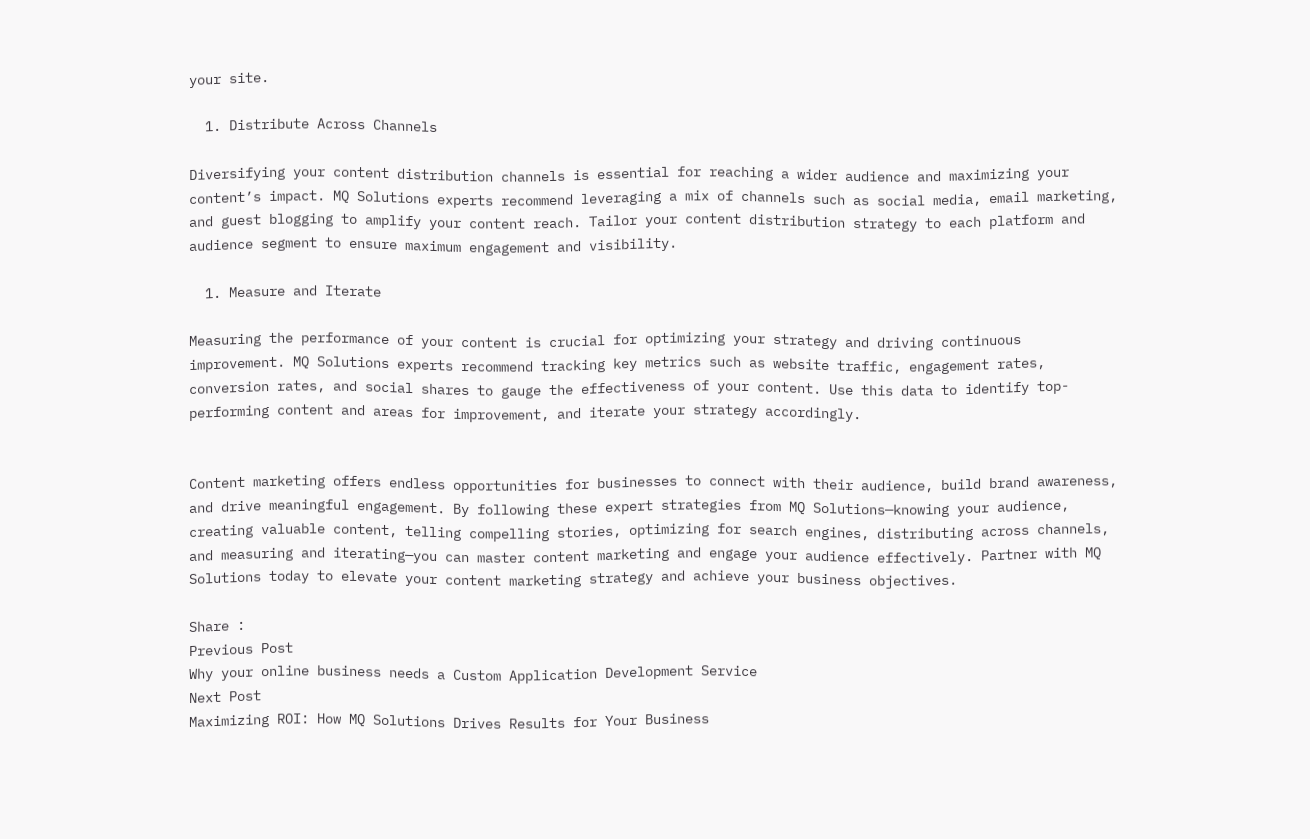your site.

  1. Distribute Across Channels

Diversifying your content distribution channels is essential for reaching a wider audience and maximizing your content’s impact. MQ Solutions experts recommend leveraging a mix of channels such as social media, email marketing, and guest blogging to amplify your content reach. Tailor your content distribution strategy to each platform and audience segment to ensure maximum engagement and visibility.

  1. Measure and Iterate

Measuring the performance of your content is crucial for optimizing your strategy and driving continuous improvement. MQ Solutions experts recommend tracking key metrics such as website traffic, engagement rates, conversion rates, and social shares to gauge the effectiveness of your content. Use this data to identify top-performing content and areas for improvement, and iterate your strategy accordingly.


Content marketing offers endless opportunities for businesses to connect with their audience, build brand awareness, and drive meaningful engagement. By following these expert strategies from MQ Solutions—knowing your audience, creating valuable content, telling compelling stories, optimizing for search engines, distributing across channels, and measuring and iterating—you can master content marketing and engage your audience effectively. Partner with MQ Solutions today to elevate your content marketing strategy and achieve your business objectives.

Share :
Previous Post
Why your online business needs a Custom Application Development Service
Next Post
Maximizing ROI: How MQ Solutions Drives Results for Your Business